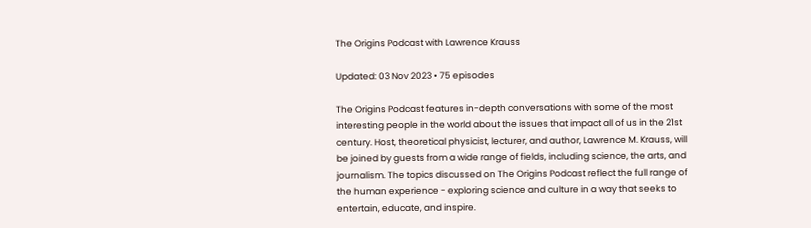The Origins Podcast with Lawrence Krauss

Updated: 03 Nov 2023 • 75 episodes

The Origins Podcast features in-depth conversations with some of the most interesting people in the world about the issues that impact all of us in the 21st century. Host, theoretical physicist, lecturer, and author, Lawrence M. Krauss, will be joined by guests from a wide range of fields, including science, the arts, and journalism. The topics discussed on The Origins Podcast reflect the full range of the human experience - exploring science and culture in a way that seeks to entertain, educate, and inspire.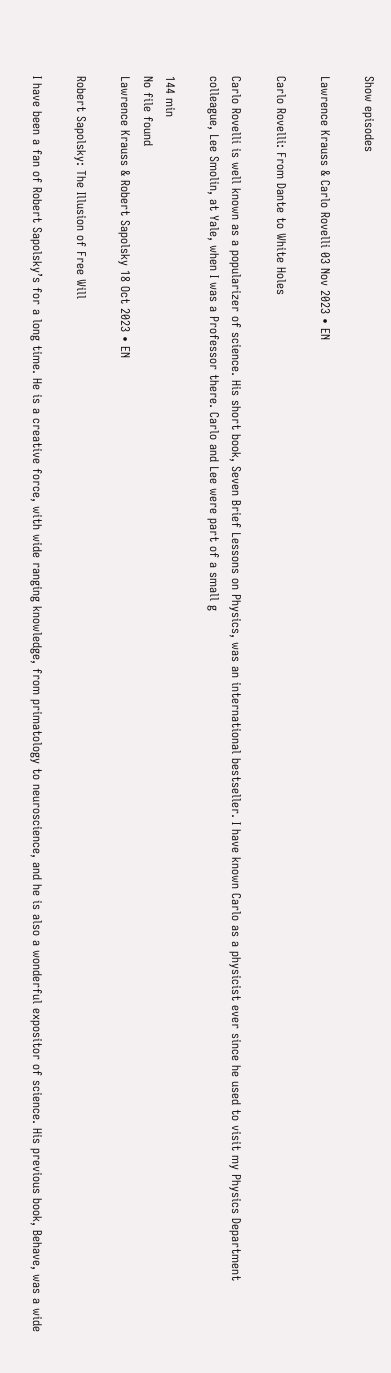Show episodes

Lawrence Krauss & Carlo Rovelli 03 Nov 2023 • EN

Carlo Rovelli: From Dante to White Holes

Carlo Rovelli is well known as a popularizer of science. His short book, Seven Brief Lessons on Physics, was an international bestseller. I have known Carlo as a physicist ever since he used to visit my Physics Department colleague, Lee Smolin, at Yale, when I was a Professor there. Carlo and Lee were part of a small g

144 min
No file found
Lawrence Krauss & Robert Sapolsky 18 Oct 2023 • EN

Robert Sapolsky: The Illusion of Free Will

I have been a fan of Robert Sapolsky’s for a long time. He is a creative force, with wide ranging knowledge, from primatology to neuroscience, and he is also a wonderful expositor of science. His previous book, Behave, was a wide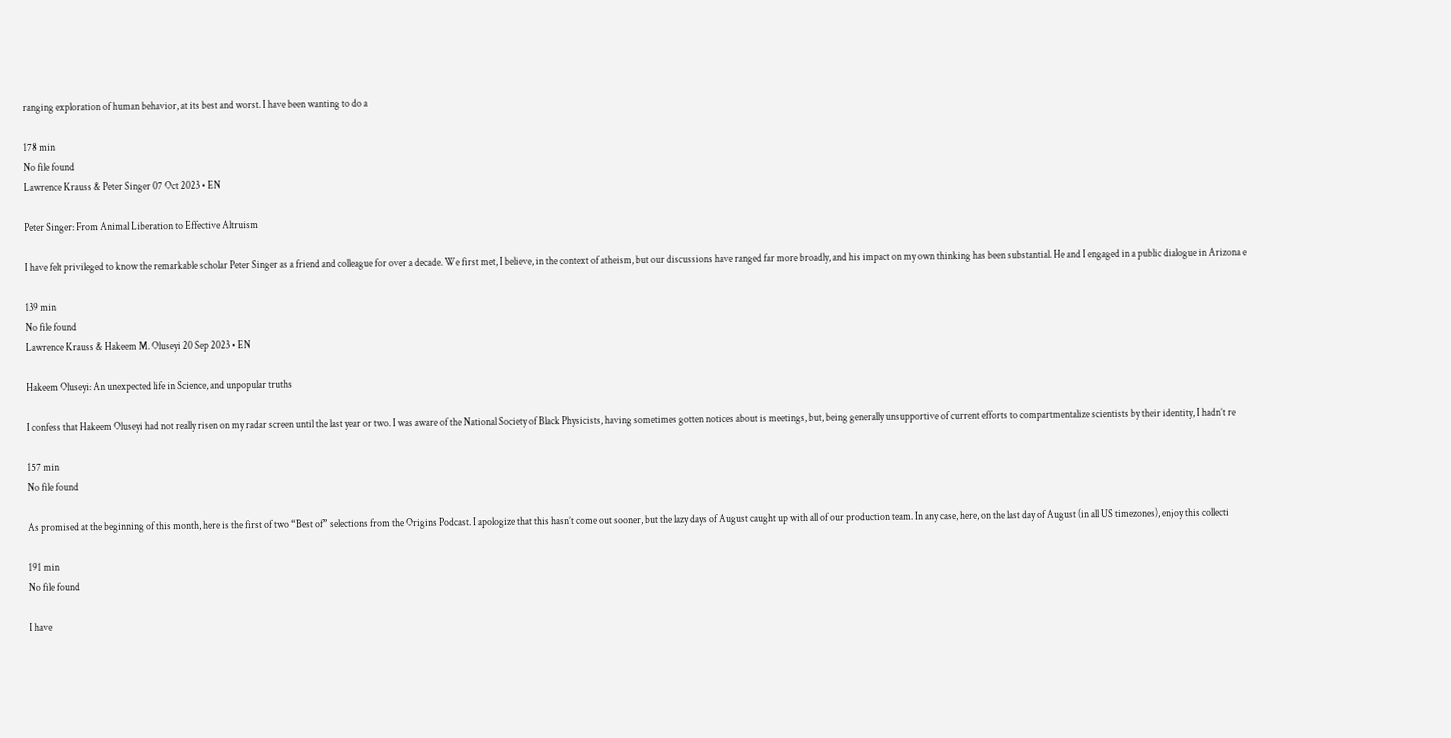ranging exploration of human behavior, at its best and worst. I have been wanting to do a

178 min
No file found
Lawrence Krauss & Peter Singer 07 Oct 2023 • EN

Peter Singer: From Animal Liberation to Effective Altruism

I have felt privileged to know the remarkable scholar Peter Singer as a friend and colleague for over a decade. We first met, I believe, in the context of atheism, but our discussions have ranged far more broadly, and his impact on my own thinking has been substantial. He and I engaged in a public dialogue in Arizona e

139 min
No file found
Lawrence Krauss & Hakeem M. Oluseyi 20 Sep 2023 • EN

Hakeem Oluseyi: An unexpected life in Science, and unpopular truths

I confess that Hakeem Oluseyi had not really risen on my radar screen until the last year or two. I was aware of the National Society of Black Physicists, having sometimes gotten notices about is meetings, but, being generally unsupportive of current efforts to compartmentalize scientists by their identity, I hadn’t re

157 min
No file found

As promised at the beginning of this month, here is the first of two “Best of” selections from the Origins Podcast. I apologize that this hasn’t come out sooner, but the lazy days of August caught up with all of our production team. In any case, here, on the last day of August (in all US timezones), enjoy this collecti

191 min
No file found

I have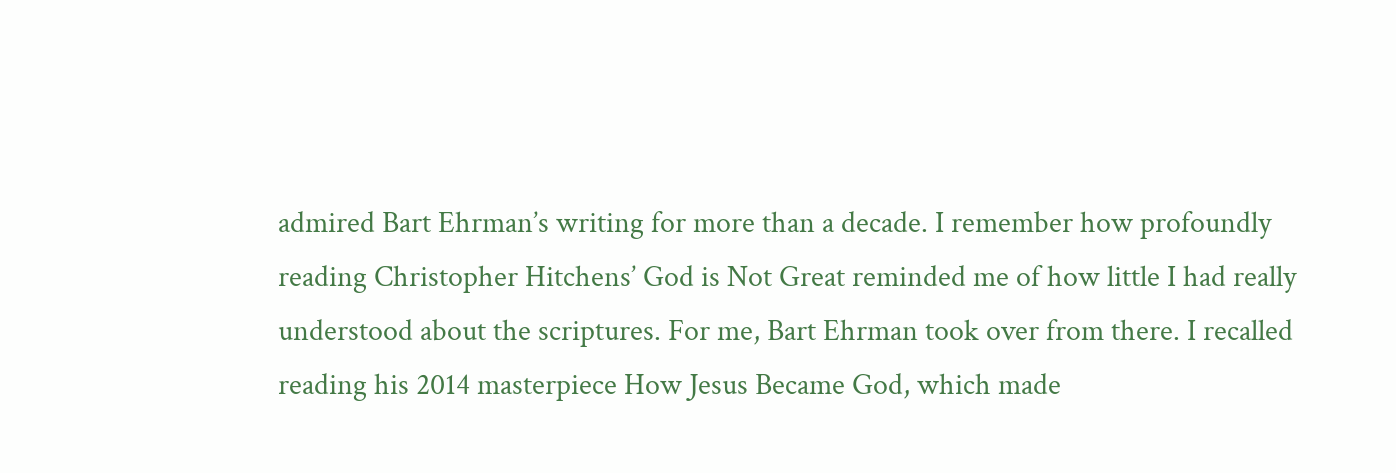admired Bart Ehrman’s writing for more than a decade. I remember how profoundly reading Christopher Hitchens’ God is Not Great reminded me of how little I had really understood about the scriptures. For me, Bart Ehrman took over from there. I recalled reading his 2014 masterpiece How Jesus Became God, which made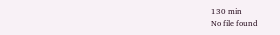130 min
No file found